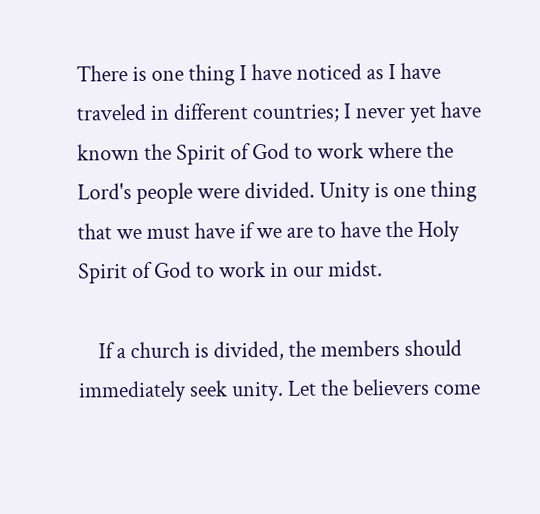There is one thing I have noticed as I have traveled in different countries; I never yet have known the Spirit of God to work where the Lord's people were divided. Unity is one thing that we must have if we are to have the Holy Spirit of God to work in our midst.

    If a church is divided, the members should immediately seek unity. Let the believers come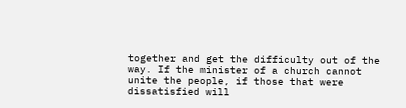together and get the difficulty out of the way. If the minister of a church cannot unite the people, if those that were dissatisfied will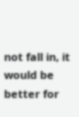not fall in, it would be better for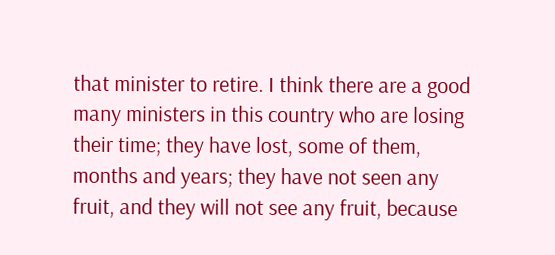that minister to retire. I think there are a good many ministers in this country who are losing their time; they have lost, some of them, months and years; they have not seen any fruit, and they will not see any fruit, because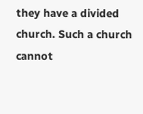they have a divided church. Such a church cannot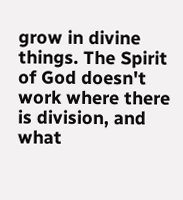grow in divine things. The Spirit of God doesn't work where there is division, and what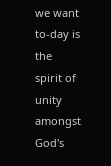we want to-day is the spirit of unity amongst God's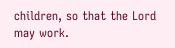children, so that the Lord may work.